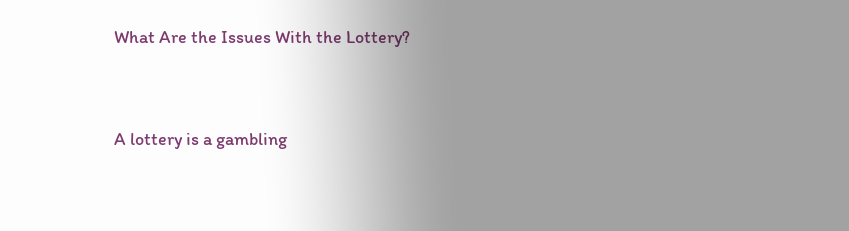What Are the Issues With the Lottery?


A lottery is a gambling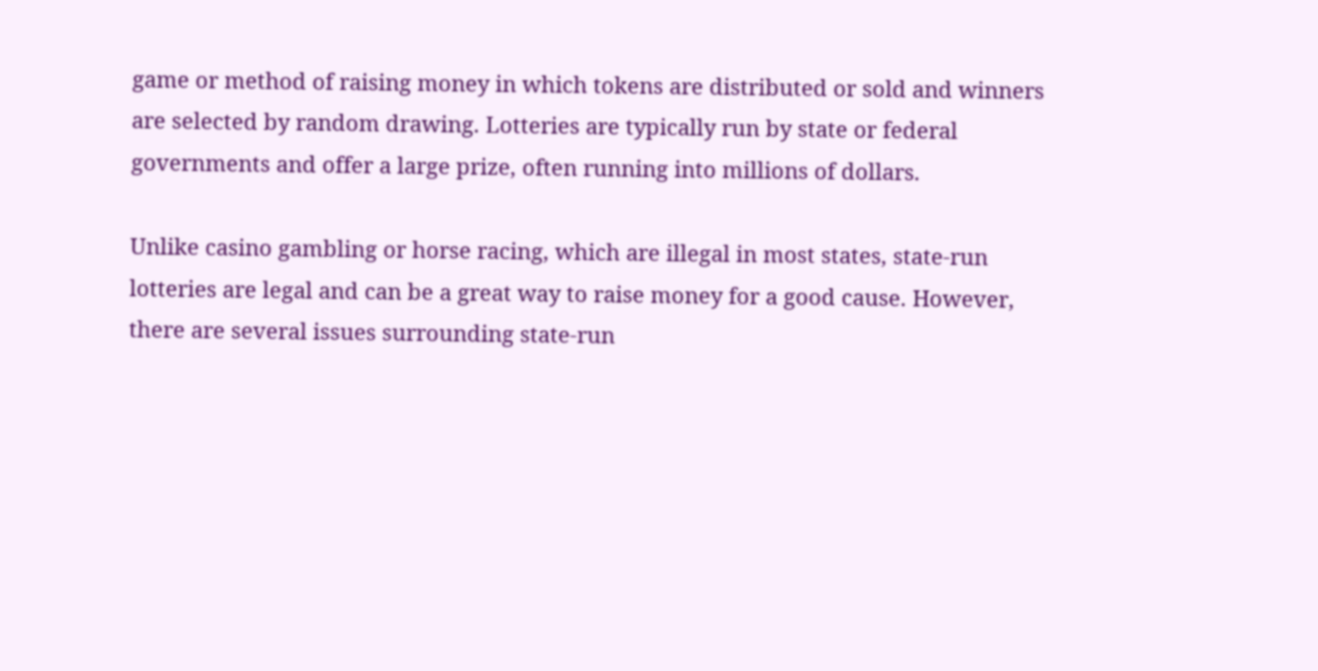game or method of raising money in which tokens are distributed or sold and winners are selected by random drawing. Lotteries are typically run by state or federal governments and offer a large prize, often running into millions of dollars.

Unlike casino gambling or horse racing, which are illegal in most states, state-run lotteries are legal and can be a great way to raise money for a good cause. However, there are several issues surrounding state-run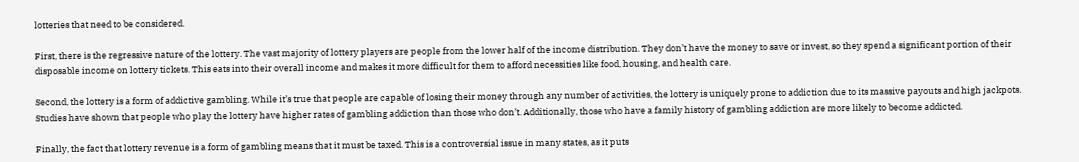lotteries that need to be considered.

First, there is the regressive nature of the lottery. The vast majority of lottery players are people from the lower half of the income distribution. They don’t have the money to save or invest, so they spend a significant portion of their disposable income on lottery tickets. This eats into their overall income and makes it more difficult for them to afford necessities like food, housing, and health care.

Second, the lottery is a form of addictive gambling. While it’s true that people are capable of losing their money through any number of activities, the lottery is uniquely prone to addiction due to its massive payouts and high jackpots. Studies have shown that people who play the lottery have higher rates of gambling addiction than those who don’t. Additionally, those who have a family history of gambling addiction are more likely to become addicted.

Finally, the fact that lottery revenue is a form of gambling means that it must be taxed. This is a controversial issue in many states, as it puts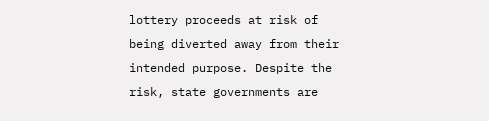lottery proceeds at risk of being diverted away from their intended purpose. Despite the risk, state governments are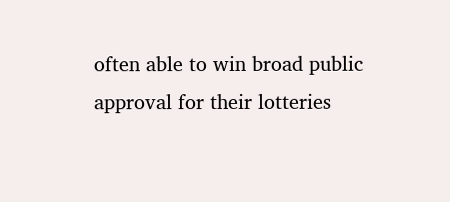often able to win broad public approval for their lotteries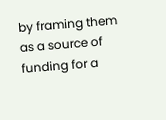by framing them as a source of funding for a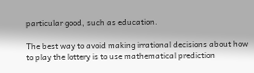particular good, such as education.

The best way to avoid making irrational decisions about how to play the lottery is to use mathematical prediction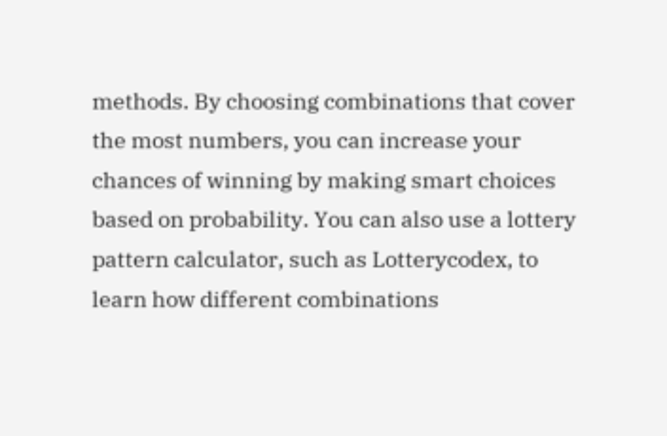methods. By choosing combinations that cover the most numbers, you can increase your chances of winning by making smart choices based on probability. You can also use a lottery pattern calculator, such as Lotterycodex, to learn how different combinations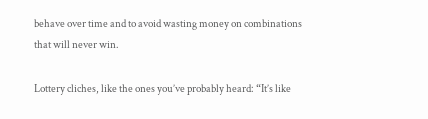behave over time and to avoid wasting money on combinations that will never win.

Lottery cliches, like the ones you’ve probably heard: “It’s like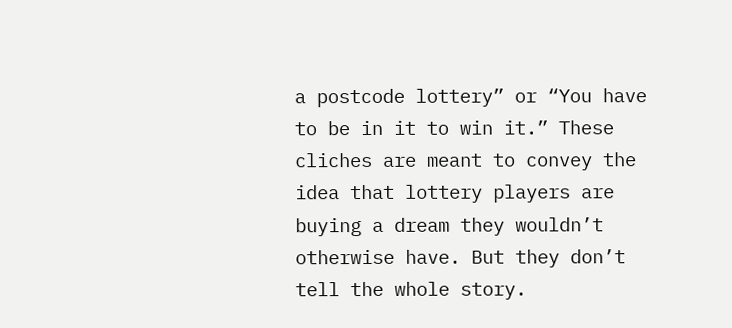a postcode lottery” or “You have to be in it to win it.” These cliches are meant to convey the idea that lottery players are buying a dream they wouldn’t otherwise have. But they don’t tell the whole story.